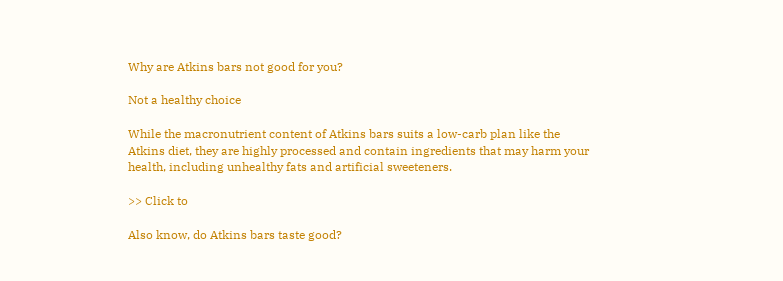Why are Atkins bars not good for you?

Not a healthy choice

While the macronutrient content of Atkins bars suits a low-carb plan like the Atkins diet, they are highly processed and contain ingredients that may harm your health, including unhealthy fats and artificial sweeteners.

>> Click to

Also know, do Atkins bars taste good?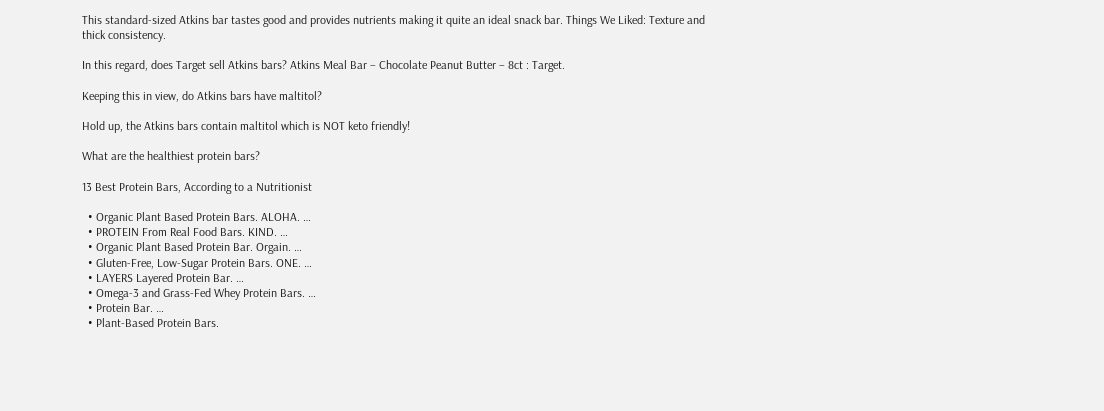This standard-sized Atkins bar tastes good and provides nutrients making it quite an ideal snack bar. Things We Liked: Texture and thick consistency.

In this regard, does Target sell Atkins bars? Atkins Meal Bar – Chocolate Peanut Butter – 8ct : Target.

Keeping this in view, do Atkins bars have maltitol?

Hold up, the Atkins bars contain maltitol which is NOT keto friendly!

What are the healthiest protein bars?

13 Best Protein Bars, According to a Nutritionist

  • Organic Plant Based Protein Bars. ALOHA. …
  • PROTEIN From Real Food Bars. KIND. …
  • Organic Plant Based Protein Bar. Orgain. …
  • Gluten-Free, Low-Sugar Protein Bars. ONE. …
  • LAYERS Layered Protein Bar. …
  • Omega-3 and Grass-Fed Whey Protein Bars. …
  • Protein Bar. …
  • Plant-Based Protein Bars.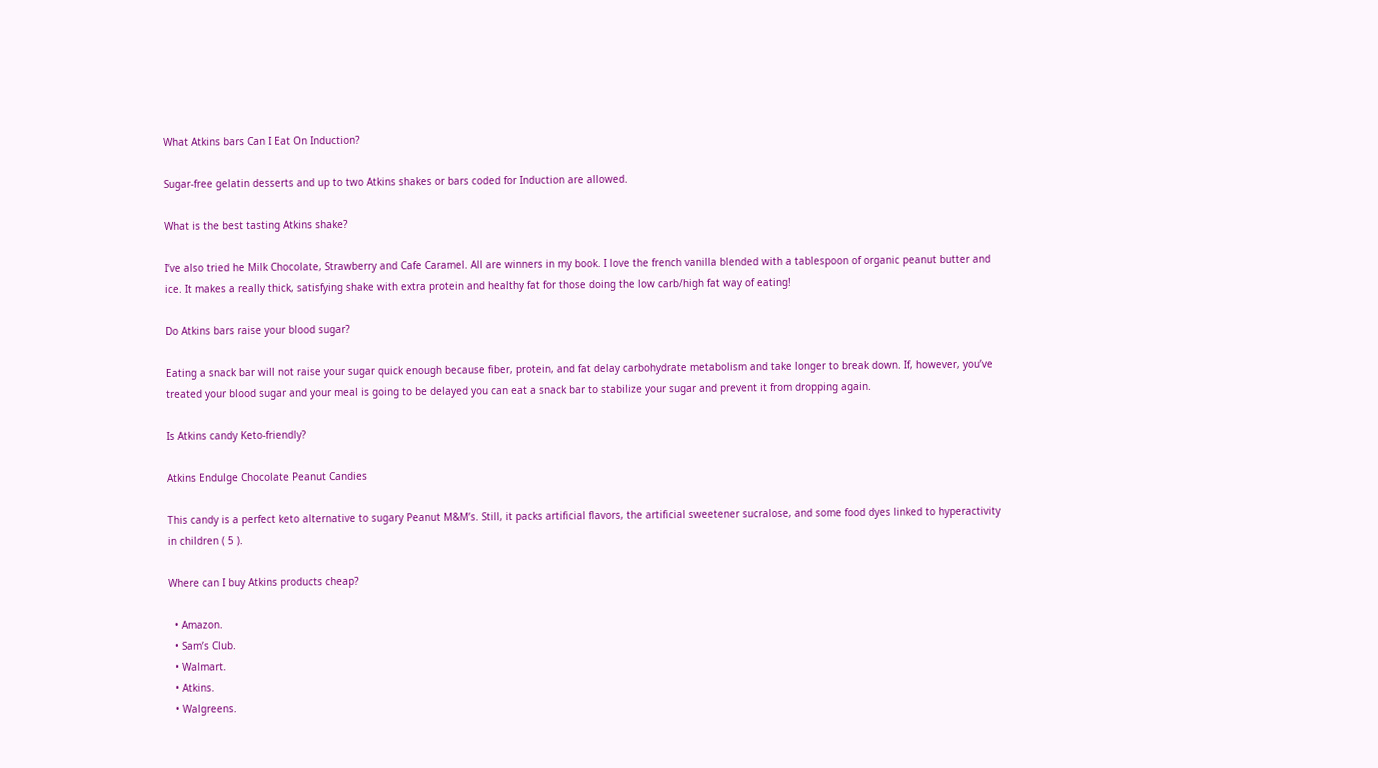What Atkins bars Can I Eat On Induction?

Sugar-free gelatin desserts and up to two Atkins shakes or bars coded for Induction are allowed.

What is the best tasting Atkins shake?

I’ve also tried he Milk Chocolate, Strawberry and Cafe Caramel. All are winners in my book. I love the french vanilla blended with a tablespoon of organic peanut butter and ice. It makes a really thick, satisfying shake with extra protein and healthy fat for those doing the low carb/high fat way of eating!

Do Atkins bars raise your blood sugar?

Eating a snack bar will not raise your sugar quick enough because fiber, protein, and fat delay carbohydrate metabolism and take longer to break down. If, however, you’ve treated your blood sugar and your meal is going to be delayed you can eat a snack bar to stabilize your sugar and prevent it from dropping again.

Is Atkins candy Keto-friendly?

Atkins Endulge Chocolate Peanut Candies

This candy is a perfect keto alternative to sugary Peanut M&M’s. Still, it packs artificial flavors, the artificial sweetener sucralose, and some food dyes linked to hyperactivity in children ( 5 ).

Where can I buy Atkins products cheap?

  • Amazon.
  • Sam’s Club.
  • Walmart.
  • Atkins.
  • Walgreens.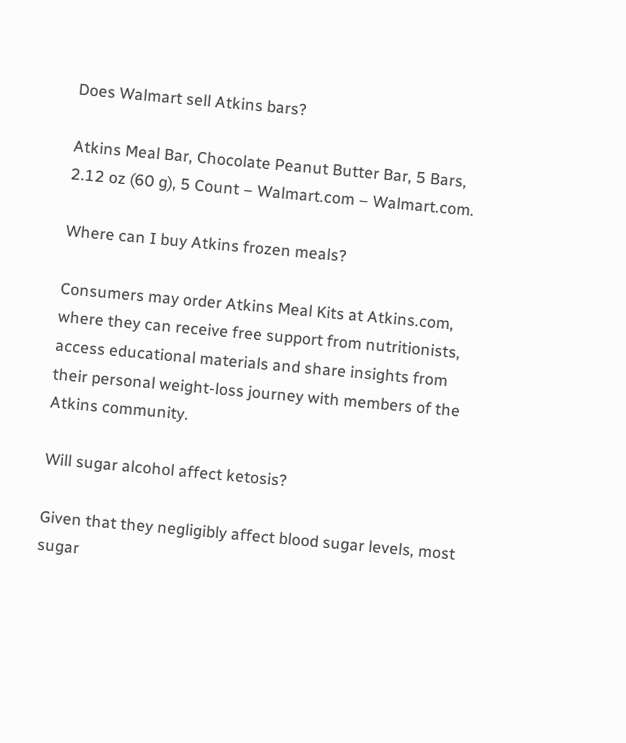Does Walmart sell Atkins bars?

Atkins Meal Bar, Chocolate Peanut Butter Bar, 5 Bars, 2.12 oz (60 g), 5 Count – Walmart.com – Walmart.com.

Where can I buy Atkins frozen meals?

Consumers may order Atkins Meal Kits at Atkins.com, where they can receive free support from nutritionists, access educational materials and share insights from their personal weight-loss journey with members of the Atkins community.

Will sugar alcohol affect ketosis?

Given that they negligibly affect blood sugar levels, most sugar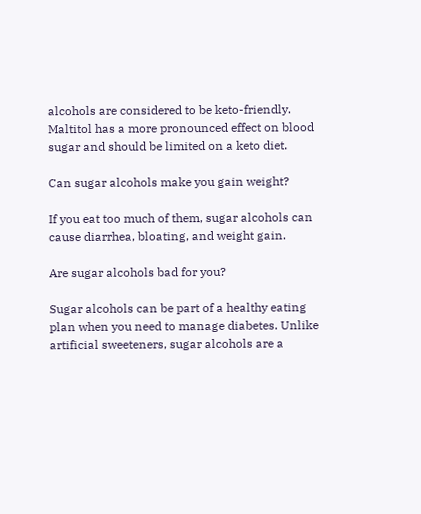alcohols are considered to be keto-friendly. Maltitol has a more pronounced effect on blood sugar and should be limited on a keto diet.

Can sugar alcohols make you gain weight?

If you eat too much of them, sugar alcohols can cause diarrhea, bloating, and weight gain.

Are sugar alcohols bad for you?

Sugar alcohols can be part of a healthy eating plan when you need to manage diabetes. Unlike artificial sweeteners, sugar alcohols are a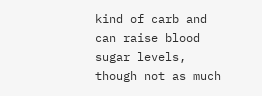kind of carb and can raise blood sugar levels, though not as much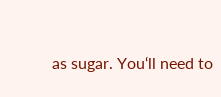as sugar. You‘ll need to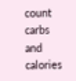count carbs and calories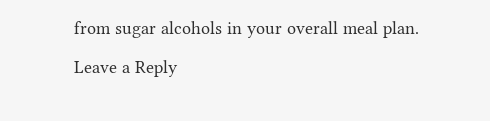from sugar alcohols in your overall meal plan.

Leave a Reply